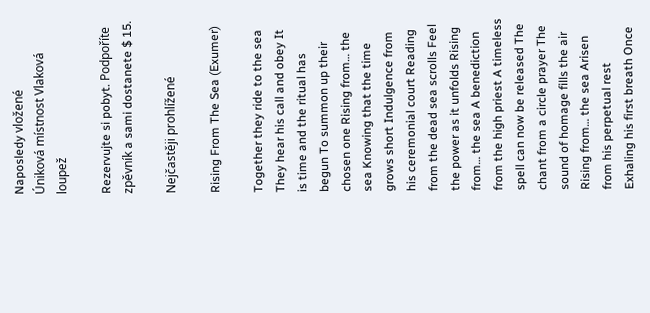Naposledy vložené
Úniková místnost Vlaková loupež

Rezervujte si pobyt. Podpoříte zpěvník a sami dostanete $ 15.

Nejčastěji prohlížené

Rising From The Sea (Exumer)

Together they ride to the sea They hear his call and obey It is time and the ritual has begun To summon up their chosen one Rising from… the sea Knowing that the time grows short Indulgence from his ceremonial court Reading from the dead sea scrolls Feel the power as it unfolds Rising from… the sea A benediction from the high priest A timeless spell can now be released The chant from a circle prayer The sound of homage fills the air Rising from… the sea Arisen from his perpetual rest Exhaling his first breath Once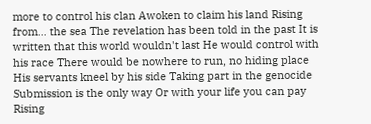more to control his clan Awoken to claim his land Rising from… the sea The revelation has been told in the past It is written that this world wouldn't last He would control with his race There would be nowhere to run, no hiding place His servants kneel by his side Taking part in the genocide Submission is the only way Or with your life you can pay Rising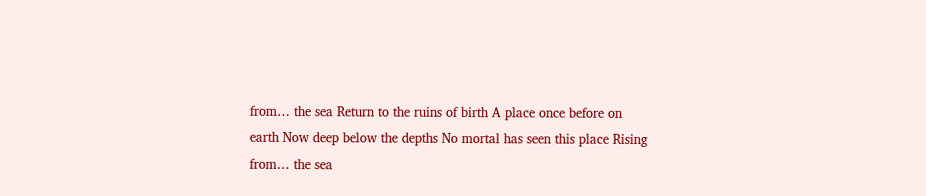from… the sea Return to the ruins of birth A place once before on earth Now deep below the depths No mortal has seen this place Rising from… the sea